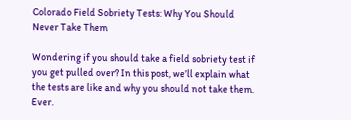Colorado Field Sobriety Tests: Why You Should Never Take Them

Wondering if you should take a field sobriety test if you get pulled over? In this post, we’ll explain what the tests are like and why you should not take them. Ever.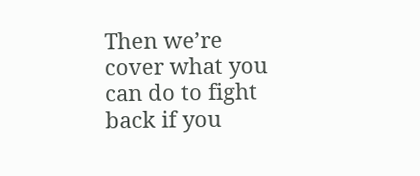Then we’re cover what you can do to fight back if you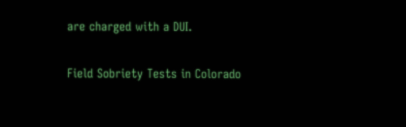are charged with a DUI.

Field Sobriety Tests in Colorado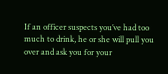If an officer suspects you’ve had too much to drink, he or she will pull you over and ask you for your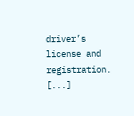driver’s license and registration. [...]